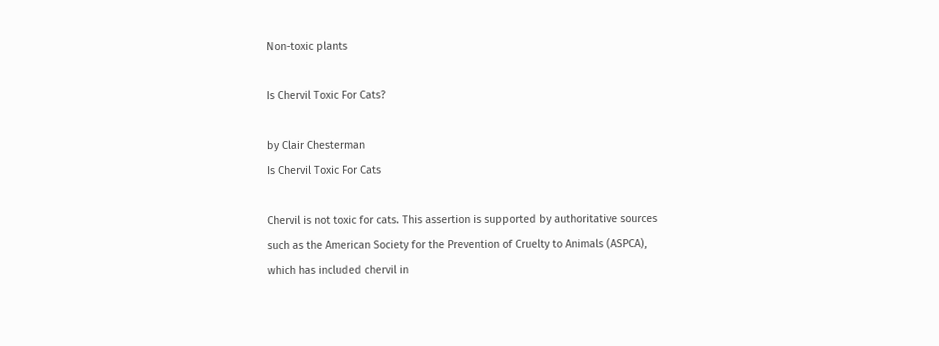Non-toxic plants

Is Chervil Toxic For Cats?

by Clair Chesterman
Is Chervil Toxic For Cats

Chervil is not toxic for cats. This assertion is supported by authoritative sources such as the American Society for the Prevention of Cruelty to Animals (ASPCA), which has included chervil in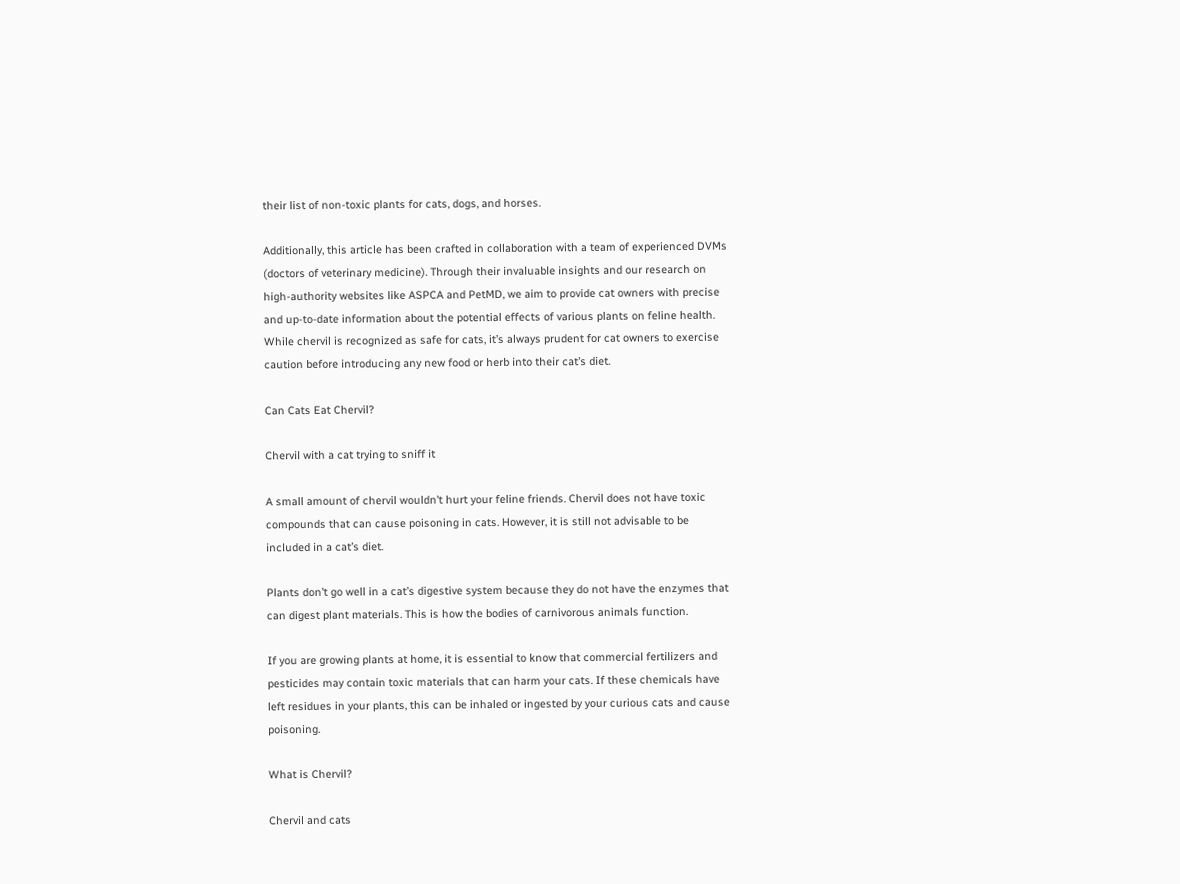their list of non-toxic plants for cats, dogs, and horses.

Additionally, this article has been crafted in collaboration with a team of experienced DVMs (doctors of veterinary medicine). Through their invaluable insights and our research on high-authority websites like ASPCA and PetMD, we aim to provide cat owners with precise and up-to-date information about the potential effects of various plants on feline health. While chervil is recognized as safe for cats, it’s always prudent for cat owners to exercise caution before introducing any new food or herb into their cat’s diet.

Can Cats Eat Chervil?

Chervil with a cat trying to sniff it

A small amount of chervil wouldn’t hurt your feline friends. Chervil does not have toxic compounds that can cause poisoning in cats. However, it is still not advisable to be included in a cat’s diet.

Plants don’t go well in a cat’s digestive system because they do not have the enzymes that can digest plant materials. This is how the bodies of carnivorous animals function.

If you are growing plants at home, it is essential to know that commercial fertilizers and pesticides may contain toxic materials that can harm your cats. If these chemicals have left residues in your plants, this can be inhaled or ingested by your curious cats and cause poisoning.

What is Chervil?

Chervil and cats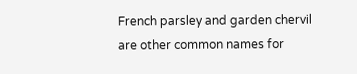French parsley and garden chervil are other common names for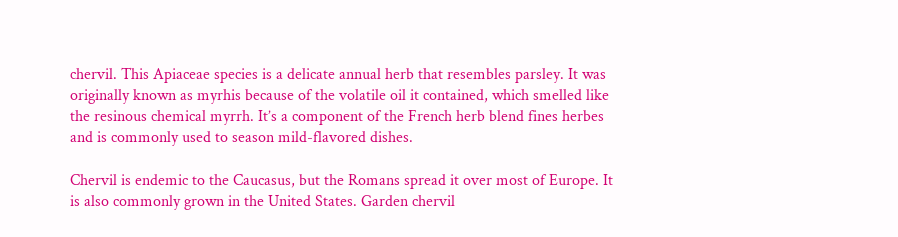chervil. This Apiaceae species is a delicate annual herb that resembles parsley. It was originally known as myrhis because of the volatile oil it contained, which smelled like the resinous chemical myrrh. It’s a component of the French herb blend fines herbes and is commonly used to season mild-flavored dishes.

Chervil is endemic to the Caucasus, but the Romans spread it over most of Europe. It is also commonly grown in the United States. Garden chervil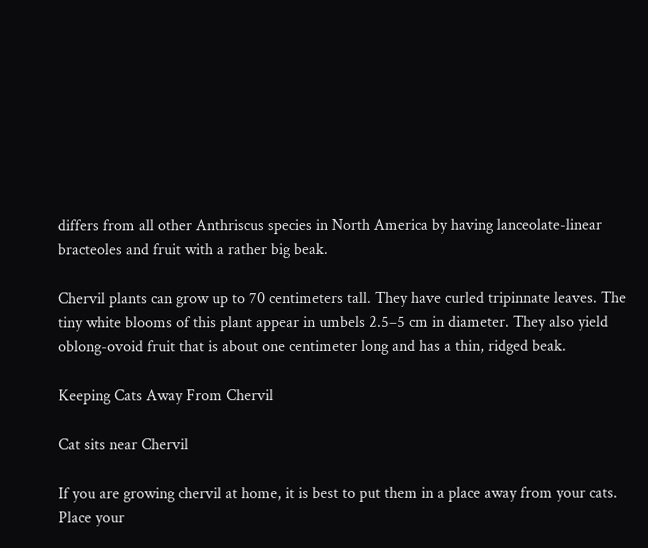differs from all other Anthriscus species in North America by having lanceolate-linear bracteoles and fruit with a rather big beak.

Chervil plants can grow up to 70 centimeters tall. They have curled tripinnate leaves. The tiny white blooms of this plant appear in umbels 2.5–5 cm in diameter. They also yield oblong-ovoid fruit that is about one centimeter long and has a thin, ridged beak.

Keeping Cats Away From Chervil

Cat sits near Chervil

If you are growing chervil at home, it is best to put them in a place away from your cats. Place your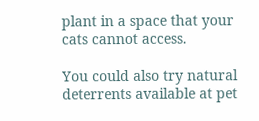plant in a space that your cats cannot access.

You could also try natural deterrents available at pet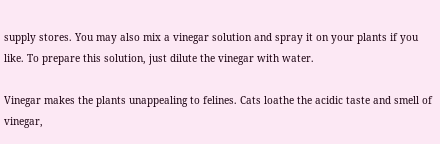supply stores. You may also mix a vinegar solution and spray it on your plants if you like. To prepare this solution, just dilute the vinegar with water.

Vinegar makes the plants unappealing to felines. Cats loathe the acidic taste and smell of vinegar,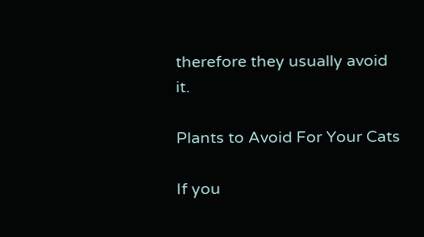therefore they usually avoid it.

Plants to Avoid For Your Cats

If you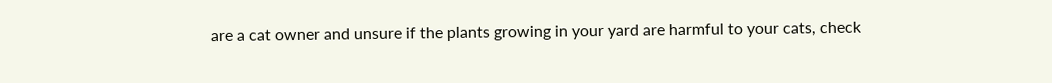are a cat owner and unsure if the plants growing in your yard are harmful to your cats, check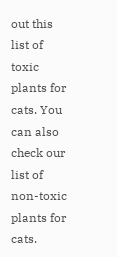out this list of toxic plants for cats. You can also check our list of non-toxic plants for cats.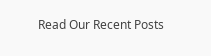Read Our Recent Posts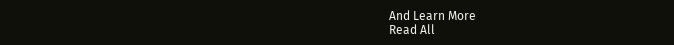And Learn More
Read All